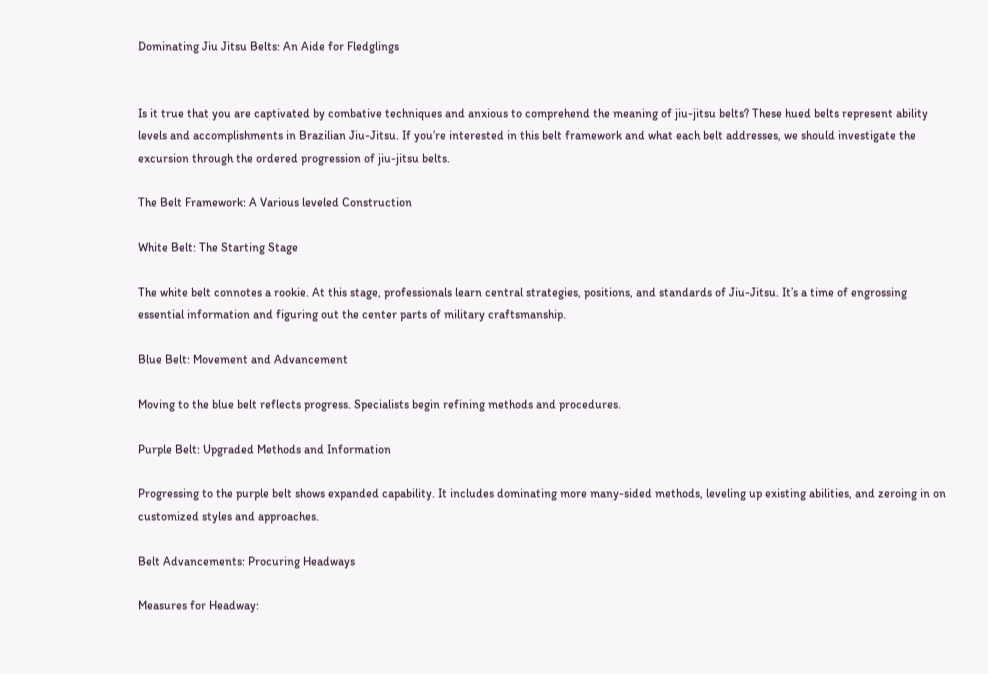Dominating Jiu Jitsu Belts: An Aide for Fledglings


Is it true that you are captivated by combative techniques and anxious to comprehend the meaning of jiu-jitsu belts? These hued belts represent ability levels and accomplishments in Brazilian Jiu-Jitsu. If you’re interested in this belt framework and what each belt addresses, we should investigate the excursion through the ordered progression of jiu-jitsu belts.

The Belt Framework: A Various leveled Construction

White Belt: The Starting Stage

The white belt connotes a rookie. At this stage, professionals learn central strategies, positions, and standards of Jiu-Jitsu. It’s a time of engrossing essential information and figuring out the center parts of military craftsmanship.

Blue Belt: Movement and Advancement

Moving to the blue belt reflects progress. Specialists begin refining methods and procedures.

Purple Belt: Upgraded Methods and Information

Progressing to the purple belt shows expanded capability. It includes dominating more many-sided methods, leveling up existing abilities, and zeroing in on customized styles and approaches.

Belt Advancements: Procuring Headways

Measures for Headway: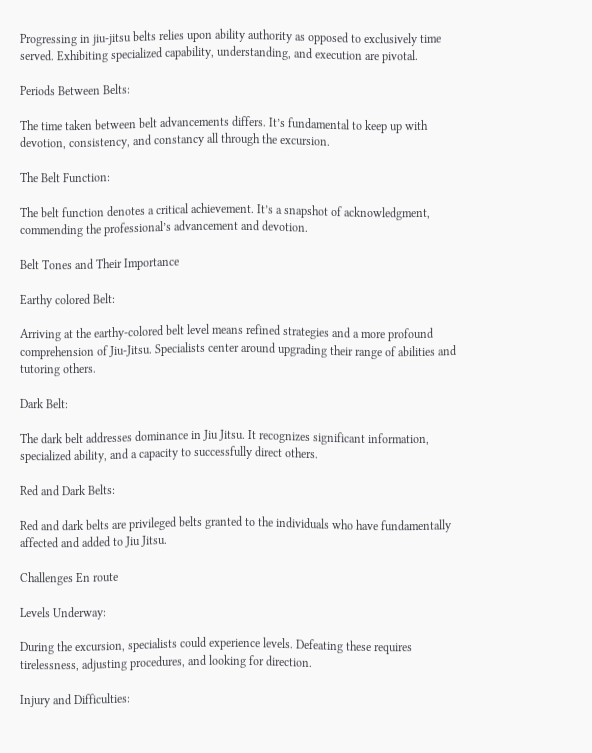Progressing in jiu-jitsu belts relies upon ability authority as opposed to exclusively time served. Exhibiting specialized capability, understanding, and execution are pivotal.

Periods Between Belts:

The time taken between belt advancements differs. It’s fundamental to keep up with devotion, consistency, and constancy all through the excursion.

The Belt Function:

The belt function denotes a critical achievement. It’s a snapshot of acknowledgment, commending the professional’s advancement and devotion.

Belt Tones and Their Importance

Earthy colored Belt:

Arriving at the earthy-colored belt level means refined strategies and a more profound comprehension of Jiu-Jitsu. Specialists center around upgrading their range of abilities and tutoring others.

Dark Belt:

The dark belt addresses dominance in Jiu Jitsu. It recognizes significant information, specialized ability, and a capacity to successfully direct others.

Red and Dark Belts:

Red and dark belts are privileged belts granted to the individuals who have fundamentally affected and added to Jiu Jitsu.

Challenges En route

Levels Underway:

During the excursion, specialists could experience levels. Defeating these requires tirelessness, adjusting procedures, and looking for direction.

Injury and Difficulties: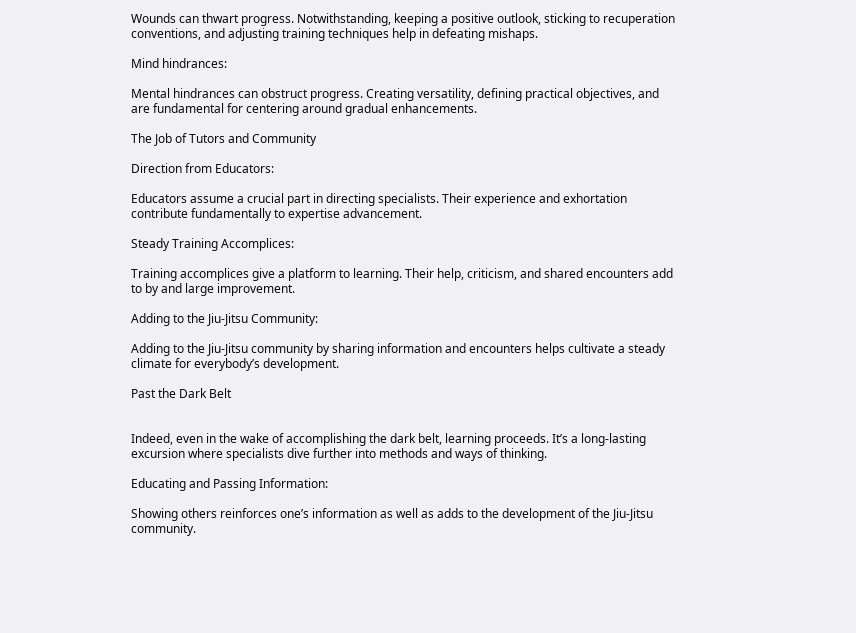Wounds can thwart progress. Notwithstanding, keeping a positive outlook, sticking to recuperation conventions, and adjusting training techniques help in defeating mishaps.

Mind hindrances:

Mental hindrances can obstruct progress. Creating versatility, defining practical objectives, and are fundamental for centering around gradual enhancements.

The Job of Tutors and Community

Direction from Educators:

Educators assume a crucial part in directing specialists. Their experience and exhortation contribute fundamentally to expertise advancement.

Steady Training Accomplices:

Training accomplices give a platform to learning. Their help, criticism, and shared encounters add to by and large improvement.

Adding to the Jiu-Jitsu Community:

Adding to the Jiu-Jitsu community by sharing information and encounters helps cultivate a steady climate for everybody’s development.

Past the Dark Belt


Indeed, even in the wake of accomplishing the dark belt, learning proceeds. It’s a long-lasting excursion where specialists dive further into methods and ways of thinking.

Educating and Passing Information:

Showing others reinforces one’s information as well as adds to the development of the Jiu-Jitsu community.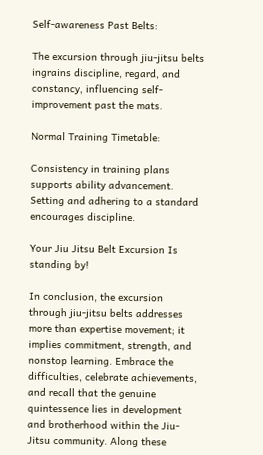Self-awareness Past Belts:

The excursion through jiu-jitsu belts ingrains discipline, regard, and constancy, influencing self-improvement past the mats.

Normal Training Timetable:

Consistency in training plans supports ability advancement. Setting and adhering to a standard encourages discipline.

Your Jiu Jitsu Belt Excursion Is standing by!

In conclusion, the excursion through jiu-jitsu belts addresses more than expertise movement; it implies commitment, strength, and nonstop learning. Embrace the difficulties, celebrate achievements, and recall that the genuine quintessence lies in development and brotherhood within the Jiu-Jitsu community. Along these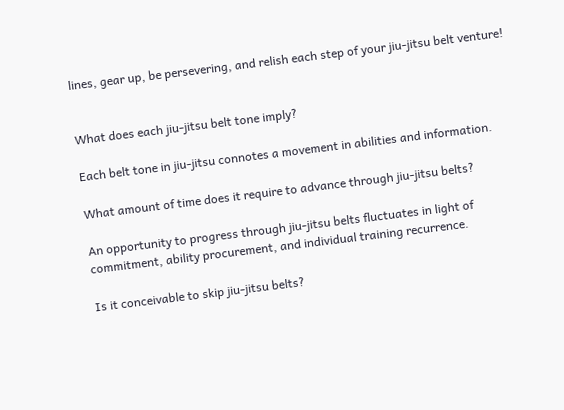lines, gear up, be persevering, and relish each step of your jiu-jitsu belt venture!


What does each jiu-jitsu belt tone imply?

Each belt tone in jiu-jitsu connotes a movement in abilities and information.

What amount of time does it require to advance through jiu-jitsu belts?

An opportunity to progress through jiu-jitsu belts fluctuates in light of commitment, ability procurement, and individual training recurrence.

Is it conceivable to skip jiu-jitsu belts?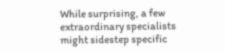While surprising, a few extraordinary specialists might sidestep specific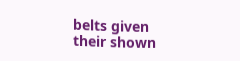belts given their shown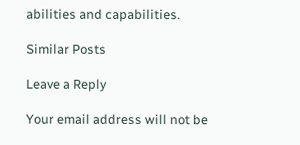abilities and capabilities.

Similar Posts

Leave a Reply

Your email address will not be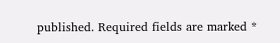published. Required fields are marked *